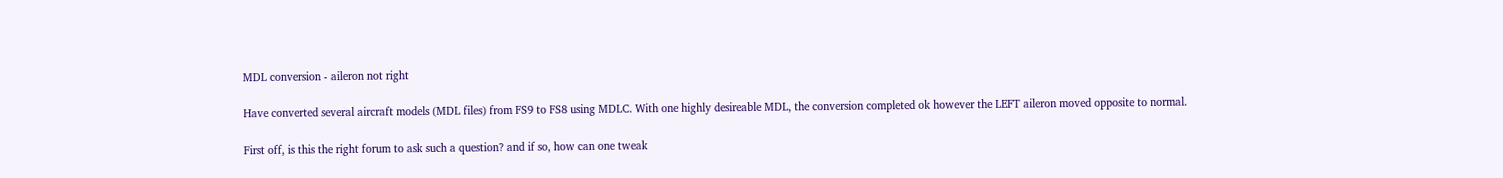MDL conversion - aileron not right

Have converted several aircraft models (MDL files) from FS9 to FS8 using MDLC. With one highly desireable MDL, the conversion completed ok however the LEFT aileron moved opposite to normal.

First off, is this the right forum to ask such a question? and if so, how can one tweak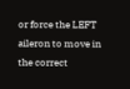or force the LEFT aileron to move in the correct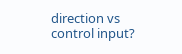direction vs control input?